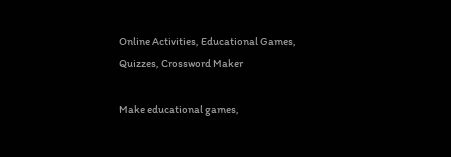Online Activities, Educational Games, Quizzes, Crossword Maker

Make educational games,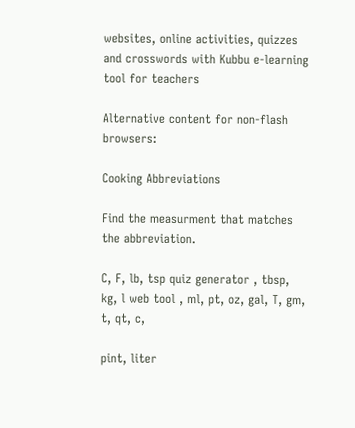websites, online activities, quizzes and crosswords with Kubbu e-learning tool for teachers

Alternative content for non-flash browsers:

Cooking Abbreviations

Find the measurment that matches the abbreviation.

C, F, lb, tsp quiz generator , tbsp, kg, l web tool , ml, pt, oz, gal, T, gm, t, qt, c,

pint, liter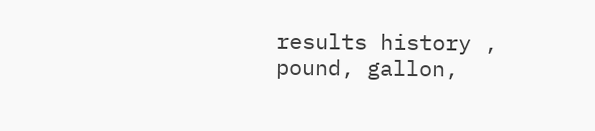results history , pound, gallon,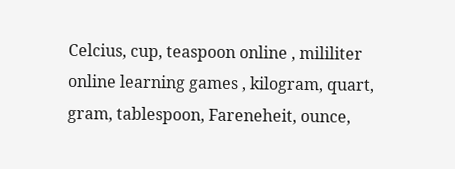Celcius, cup, teaspoon online , mililiter online learning games , kilogram, quart, gram, tablespoon, Fareneheit, ounce,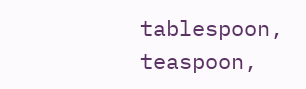tablespoon, teaspoon,